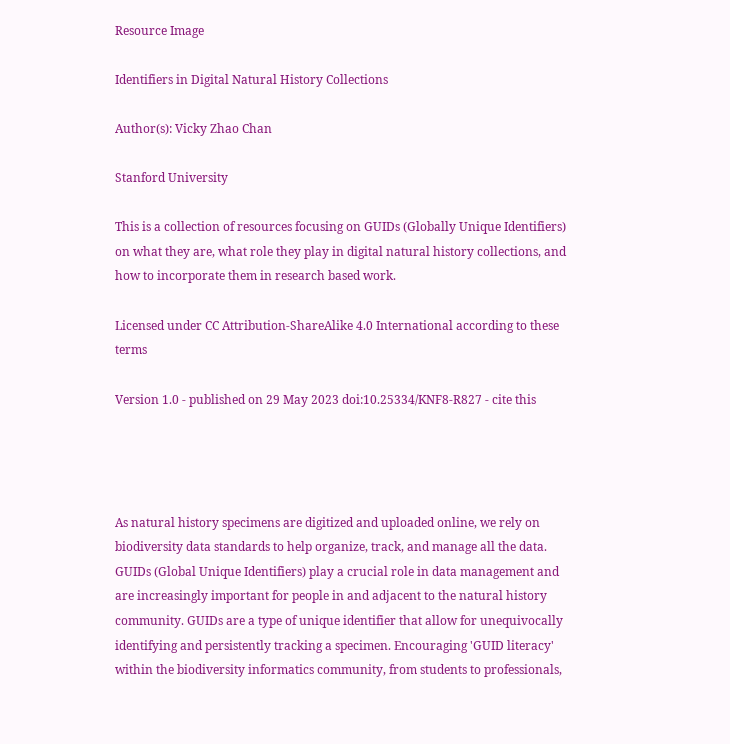Resource Image

Identifiers in Digital Natural History Collections

Author(s): Vicky Zhao Chan

Stanford University

This is a collection of resources focusing on GUIDs (Globally Unique Identifiers) on what they are, what role they play in digital natural history collections, and how to incorporate them in research based work.

Licensed under CC Attribution-ShareAlike 4.0 International according to these terms

Version 1.0 - published on 29 May 2023 doi:10.25334/KNF8-R827 - cite this




As natural history specimens are digitized and uploaded online, we rely on biodiversity data standards to help organize, track, and manage all the data. GUIDs (Global Unique Identifiers) play a crucial role in data management and are increasingly important for people in and adjacent to the natural history community. GUIDs are a type of unique identifier that allow for unequivocally identifying and persistently tracking a specimen. Encouraging 'GUID literacy' within the biodiversity informatics community, from students to professionals,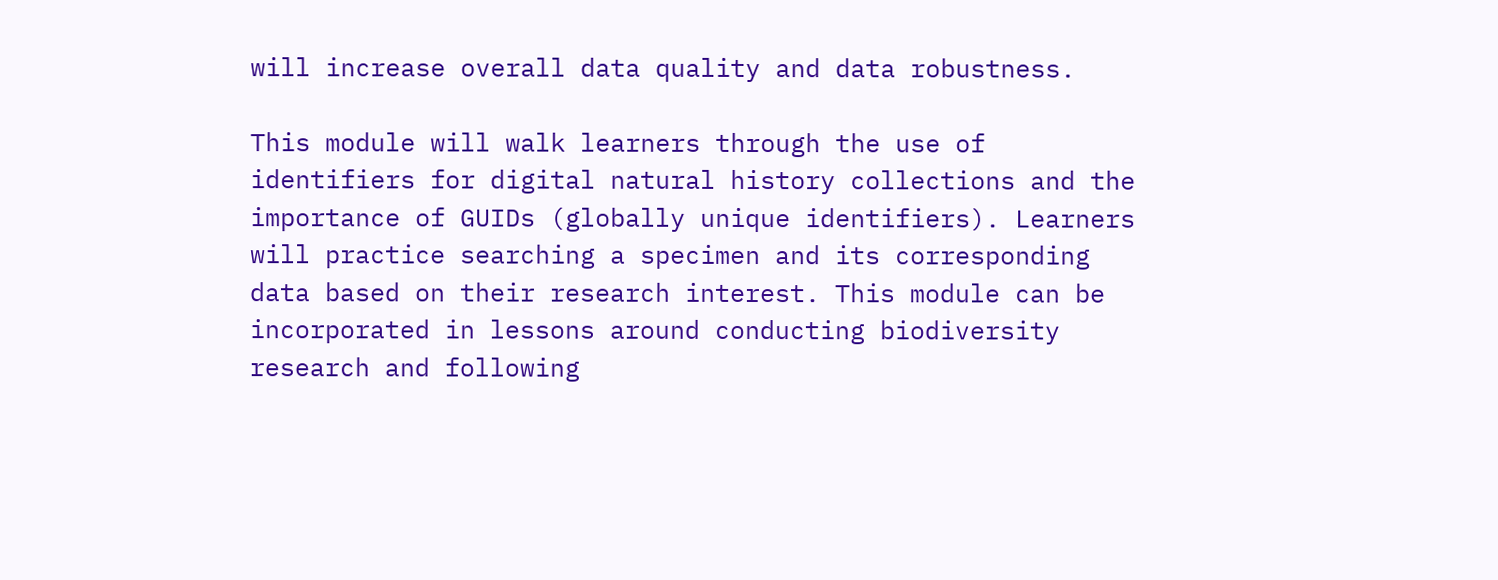will increase overall data quality and data robustness.

This module will walk learners through the use of identifiers for digital natural history collections and the importance of GUIDs (globally unique identifiers). Learners will practice searching a specimen and its corresponding data based on their research interest. This module can be incorporated in lessons around conducting biodiversity research and following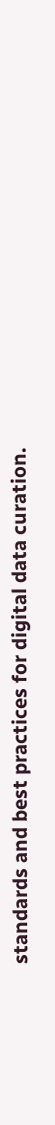standards and best practices for digital data curation.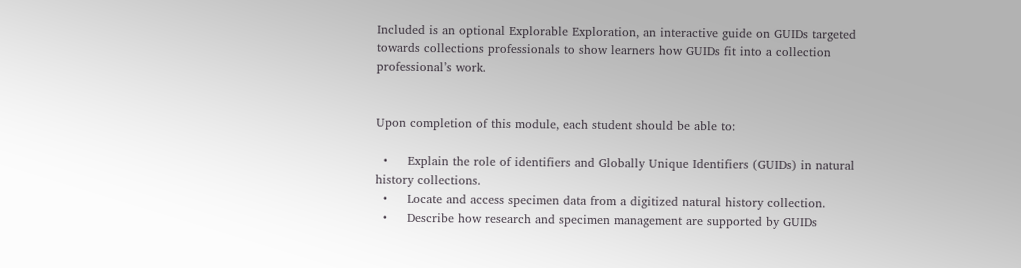Included is an optional Explorable Exploration, an interactive guide on GUIDs targeted towards collections professionals to show learners how GUIDs fit into a collection professional’s work.


Upon completion of this module, each student should be able to:

  •     Explain the role of identifiers and Globally Unique Identifiers (GUIDs) in natural history collections.
  •     Locate and access specimen data from a digitized natural history collection.
  •     Describe how research and specimen management are supported by GUIDs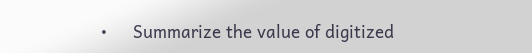•     Summarize the value of digitized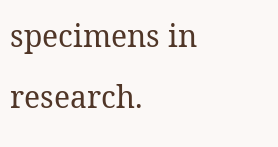specimens in research.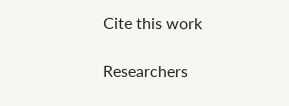Cite this work

Researchers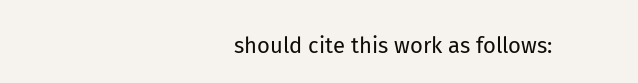should cite this work as follows: